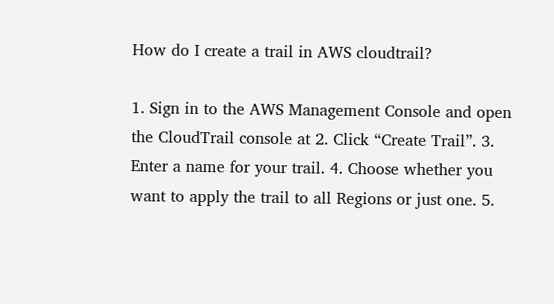How do I create a trail in AWS cloudtrail?

1. Sign in to the AWS Management Console and open the CloudTrail console at 2. Click “Create Trail”. 3. Enter a name for your trail. 4. Choose whether you want to apply the trail to all Regions or just one. 5.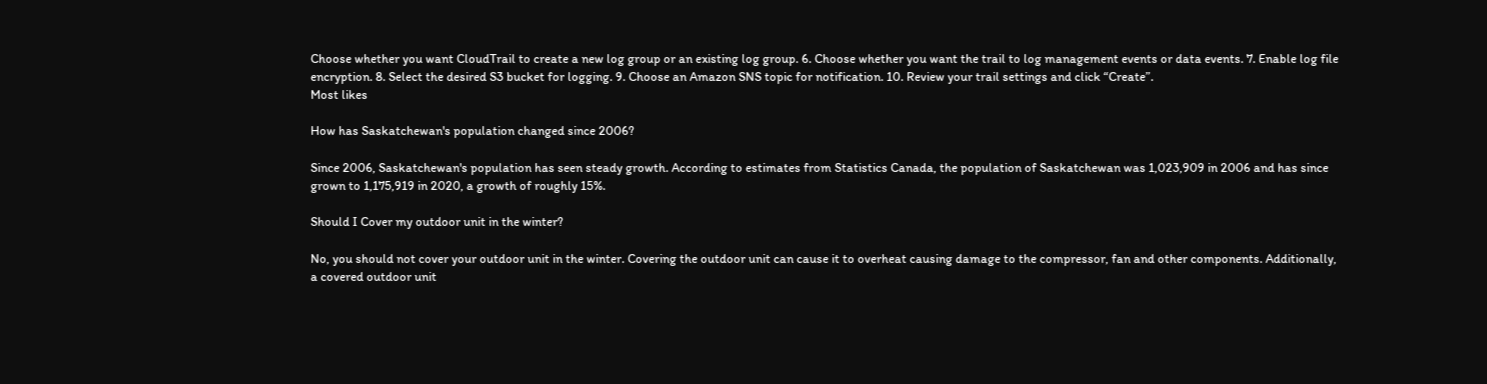Choose whether you want CloudTrail to create a new log group or an existing log group. 6. Choose whether you want the trail to log management events or data events. 7. Enable log file encryption. 8. Select the desired S3 bucket for logging. 9. Choose an Amazon SNS topic for notification. 10. Review your trail settings and click “Create”.
Most likes

How has Saskatchewan's population changed since 2006?

Since 2006, Saskatchewan's population has seen steady growth. According to estimates from Statistics Canada, the population of Saskatchewan was 1,023,909 in 2006 and has since grown to 1,175,919 in 2020, a growth of roughly 15%.

Should I Cover my outdoor unit in the winter?

No, you should not cover your outdoor unit in the winter. Covering the outdoor unit can cause it to overheat causing damage to the compressor, fan and other components. Additionally, a covered outdoor unit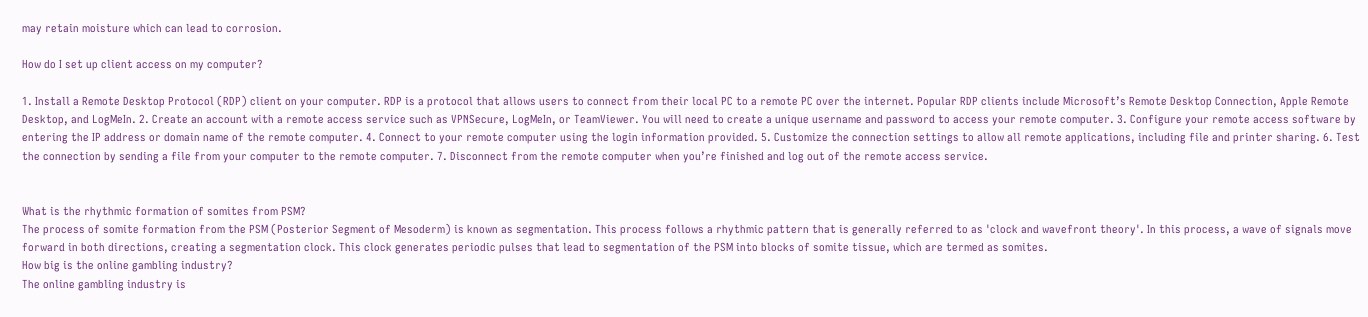may retain moisture which can lead to corrosion.

How do I set up client access on my computer?

1. Install a Remote Desktop Protocol (RDP) client on your computer. RDP is a protocol that allows users to connect from their local PC to a remote PC over the internet. Popular RDP clients include Microsoft’s Remote Desktop Connection, Apple Remote Desktop, and LogMeIn. 2. Create an account with a remote access service such as VPNSecure, LogMeIn, or TeamViewer. You will need to create a unique username and password to access your remote computer. 3. Configure your remote access software by entering the IP address or domain name of the remote computer. 4. Connect to your remote computer using the login information provided. 5. Customize the connection settings to allow all remote applications, including file and printer sharing. 6. Test the connection by sending a file from your computer to the remote computer. 7. Disconnect from the remote computer when you’re finished and log out of the remote access service.


What is the rhythmic formation of somites from PSM?
The process of somite formation from the PSM (Posterior Segment of Mesoderm) is known as segmentation. This process follows a rhythmic pattern that is generally referred to as 'clock and wavefront theory'. In this process, a wave of signals move forward in both directions, creating a segmentation clock. This clock generates periodic pulses that lead to segmentation of the PSM into blocks of somite tissue, which are termed as somites.
How big is the online gambling industry?
The online gambling industry is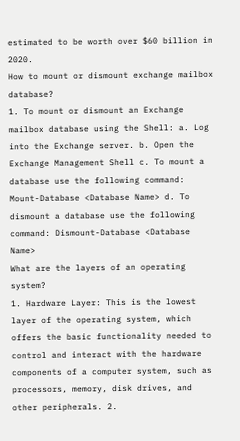estimated to be worth over $60 billion in 2020.
How to mount or dismount exchange mailbox database?
1. To mount or dismount an Exchange mailbox database using the Shell: a. Log into the Exchange server. b. Open the Exchange Management Shell c. To mount a database use the following command: Mount-Database <Database Name> d. To dismount a database use the following command: Dismount-Database <Database Name>
What are the layers of an operating system?
1. Hardware Layer: This is the lowest layer of the operating system, which offers the basic functionality needed to control and interact with the hardware components of a computer system, such as processors, memory, disk drives, and other peripherals. 2.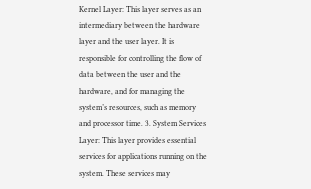Kernel Layer: This layer serves as an intermediary between the hardware layer and the user layer. It is responsible for controlling the flow of data between the user and the hardware, and for managing the system’s resources, such as memory and processor time. 3. System Services Layer: This layer provides essential services for applications running on the system. These services may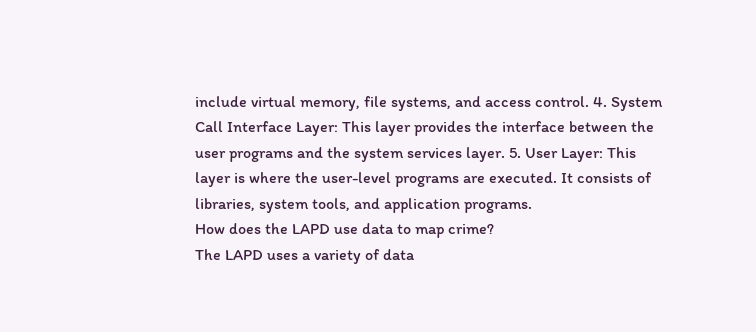include virtual memory, file systems, and access control. 4. System Call Interface Layer: This layer provides the interface between the user programs and the system services layer. 5. User Layer: This layer is where the user-level programs are executed. It consists of libraries, system tools, and application programs.
How does the LAPD use data to map crime?
The LAPD uses a variety of data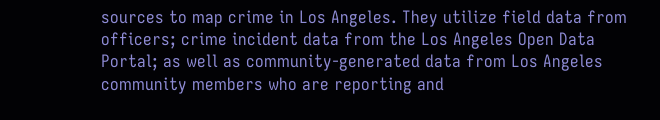sources to map crime in Los Angeles. They utilize field data from officers; crime incident data from the Los Angeles Open Data Portal; as well as community-generated data from Los Angeles community members who are reporting and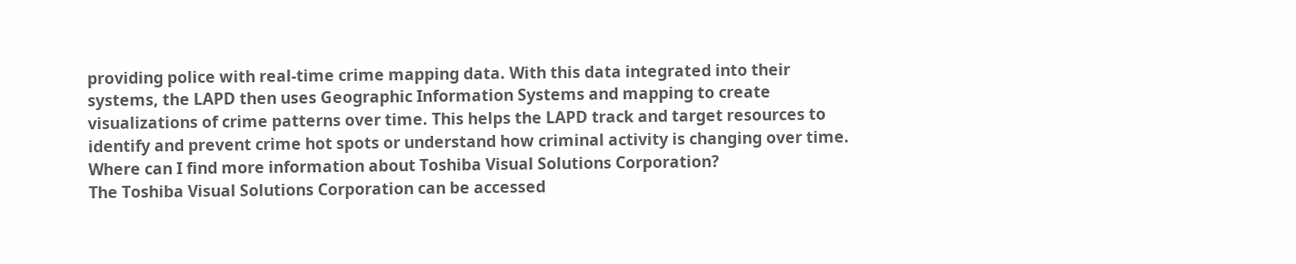providing police with real-time crime mapping data. With this data integrated into their systems, the LAPD then uses Geographic Information Systems and mapping to create visualizations of crime patterns over time. This helps the LAPD track and target resources to identify and prevent crime hot spots or understand how criminal activity is changing over time.
Where can I find more information about Toshiba Visual Solutions Corporation?
The Toshiba Visual Solutions Corporation can be accessed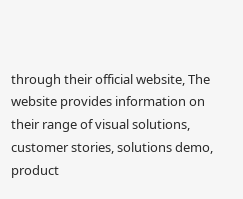through their official website, The website provides information on their range of visual solutions, customer stories, solutions demo, product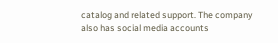catalog and related support. The company also has social media accounts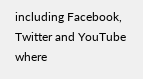including Facebook, Twitter and YouTube where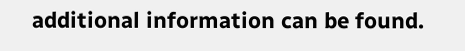additional information can be found.